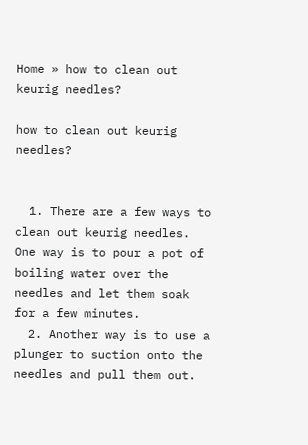Home » how to clean out keurig needles?

how to clean out keurig needles?


  1. There are a few ways to clean out keurig needles. One way is to pour a pot of boiling water over the needles and let them soak for a few minutes.
  2. Another way is to use a plunger to suction onto the needles and pull them out.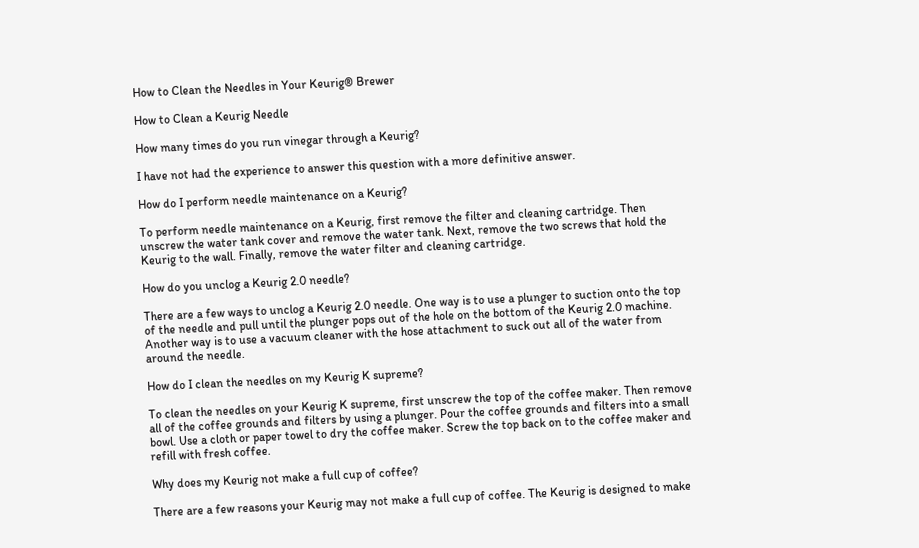How to Clean the Needles in Your Keurig® Brewer

How to Clean a Keurig Needle

How many times do you run vinegar through a Keurig?

I have not had the experience to answer this question with a more definitive answer.

How do I perform needle maintenance on a Keurig?

To perform needle maintenance on a Keurig, first remove the filter and cleaning cartridge. Then unscrew the water tank cover and remove the water tank. Next, remove the two screws that hold the Keurig to the wall. Finally, remove the water filter and cleaning cartridge.

How do you unclog a Keurig 2.0 needle?

There are a few ways to unclog a Keurig 2.0 needle. One way is to use a plunger to suction onto the top of the needle and pull until the plunger pops out of the hole on the bottom of the Keurig 2.0 machine. Another way is to use a vacuum cleaner with the hose attachment to suck out all of the water from around the needle.

How do I clean the needles on my Keurig K supreme?

To clean the needles on your Keurig K supreme, first unscrew the top of the coffee maker. Then remove all of the coffee grounds and filters by using a plunger. Pour the coffee grounds and filters into a small bowl. Use a cloth or paper towel to dry the coffee maker. Screw the top back on to the coffee maker and refill with fresh coffee.

Why does my Keurig not make a full cup of coffee?

There are a few reasons your Keurig may not make a full cup of coffee. The Keurig is designed to make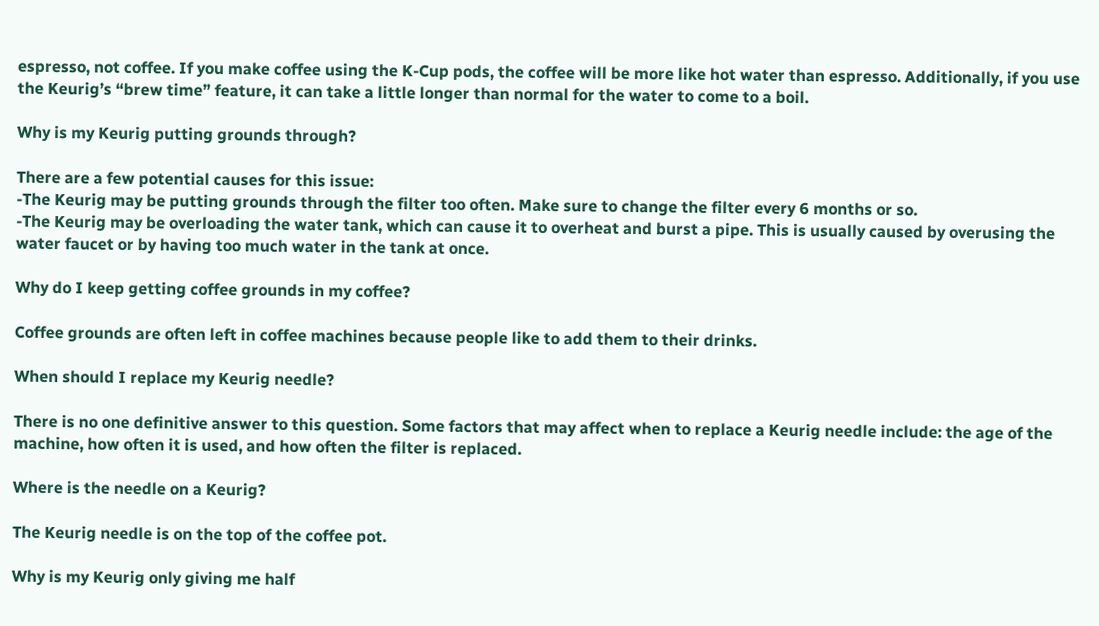espresso, not coffee. If you make coffee using the K-Cup pods, the coffee will be more like hot water than espresso. Additionally, if you use the Keurig’s “brew time” feature, it can take a little longer than normal for the water to come to a boil.

Why is my Keurig putting grounds through?

There are a few potential causes for this issue:
-The Keurig may be putting grounds through the filter too often. Make sure to change the filter every 6 months or so.
-The Keurig may be overloading the water tank, which can cause it to overheat and burst a pipe. This is usually caused by overusing the water faucet or by having too much water in the tank at once.

Why do I keep getting coffee grounds in my coffee?

Coffee grounds are often left in coffee machines because people like to add them to their drinks.

When should I replace my Keurig needle?

There is no one definitive answer to this question. Some factors that may affect when to replace a Keurig needle include: the age of the machine, how often it is used, and how often the filter is replaced.

Where is the needle on a Keurig?

The Keurig needle is on the top of the coffee pot.

Why is my Keurig only giving me half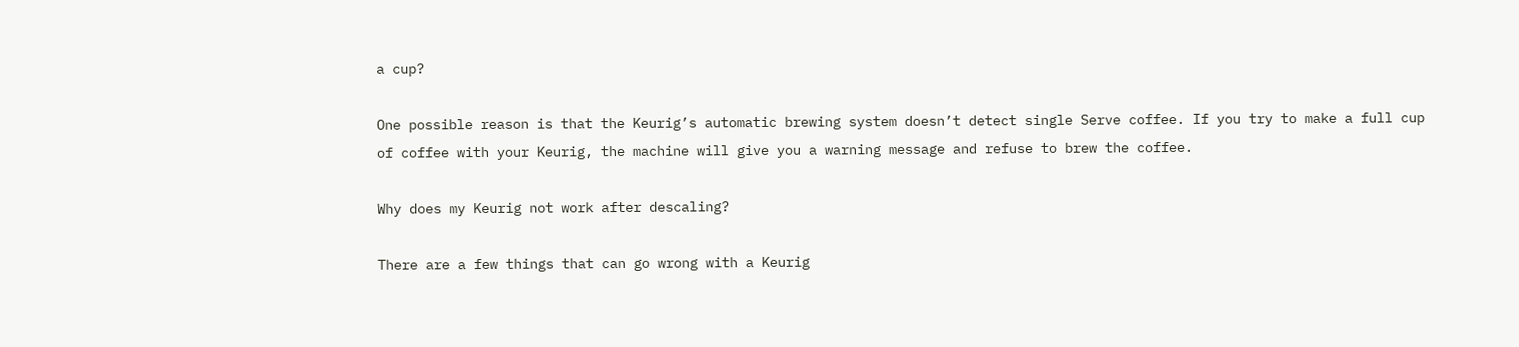a cup?

One possible reason is that the Keurig’s automatic brewing system doesn’t detect single Serve coffee. If you try to make a full cup of coffee with your Keurig, the machine will give you a warning message and refuse to brew the coffee.

Why does my Keurig not work after descaling?

There are a few things that can go wrong with a Keurig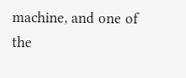machine, and one of the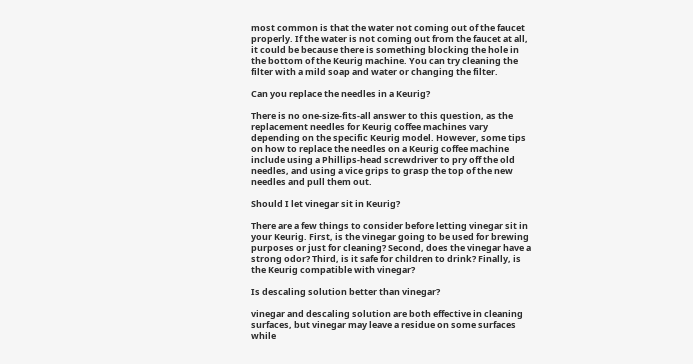most common is that the water not coming out of the faucet properly. If the water is not coming out from the faucet at all, it could be because there is something blocking the hole in the bottom of the Keurig machine. You can try cleaning the filter with a mild soap and water or changing the filter.

Can you replace the needles in a Keurig?

There is no one-size-fits-all answer to this question, as the replacement needles for Keurig coffee machines vary depending on the specific Keurig model. However, some tips on how to replace the needles on a Keurig coffee machine include using a Phillips-head screwdriver to pry off the old needles, and using a vice grips to grasp the top of the new needles and pull them out.

Should I let vinegar sit in Keurig?

There are a few things to consider before letting vinegar sit in your Keurig. First, is the vinegar going to be used for brewing purposes or just for cleaning? Second, does the vinegar have a strong odor? Third, is it safe for children to drink? Finally, is the Keurig compatible with vinegar?

Is descaling solution better than vinegar?

vinegar and descaling solution are both effective in cleaning surfaces, but vinegar may leave a residue on some surfaces while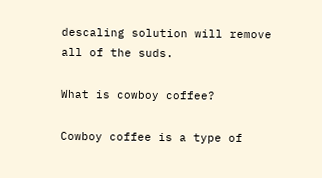descaling solution will remove all of the suds.

What is cowboy coffee?

Cowboy coffee is a type of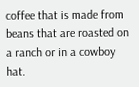coffee that is made from beans that are roasted on a ranch or in a cowboy hat.